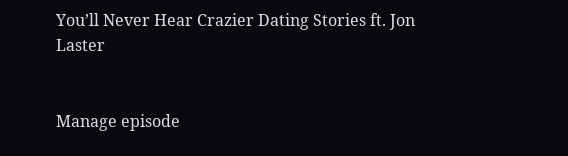You’ll Never Hear Crazier Dating Stories ft. Jon Laster


Manage episode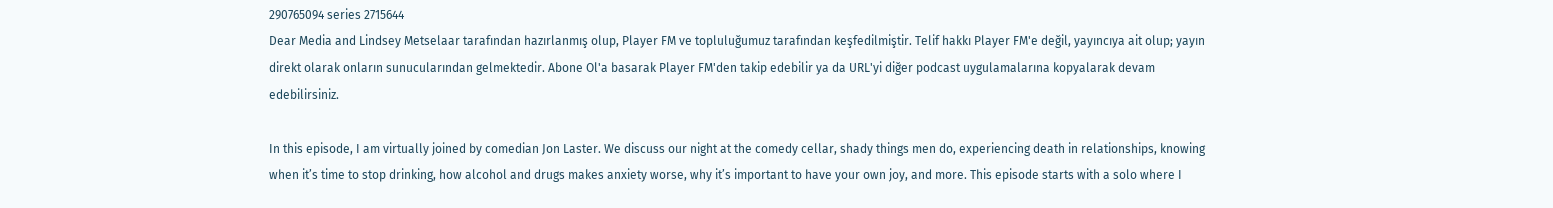290765094 series 2715644
Dear Media and Lindsey Metselaar tarafından hazırlanmış olup, Player FM ve topluluğumuz tarafından keşfedilmiştir. Telif hakkı Player FM'e değil, yayıncıya ait olup; yayın direkt olarak onların sunucularından gelmektedir. Abone Ol'a basarak Player FM'den takip edebilir ya da URL'yi diğer podcast uygulamalarına kopyalarak devam edebilirsiniz.

In this episode, I am virtually joined by comedian Jon Laster. We discuss our night at the comedy cellar, shady things men do, experiencing death in relationships, knowing when it’s time to stop drinking, how alcohol and drugs makes anxiety worse, why it’s important to have your own joy, and more. This episode starts with a solo where I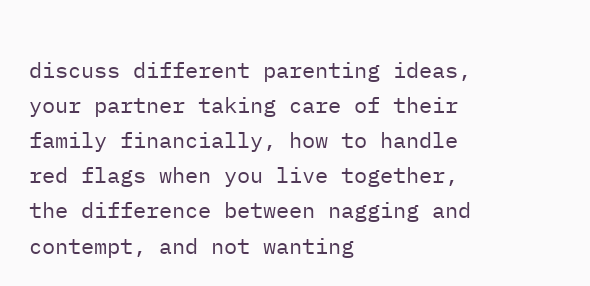discuss different parenting ideas, your partner taking care of their family financially, how to handle red flags when you live together, the difference between nagging and contempt, and not wanting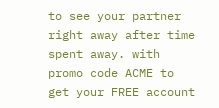to see your partner right away after time spent away. with promo code ACME to get your FREE account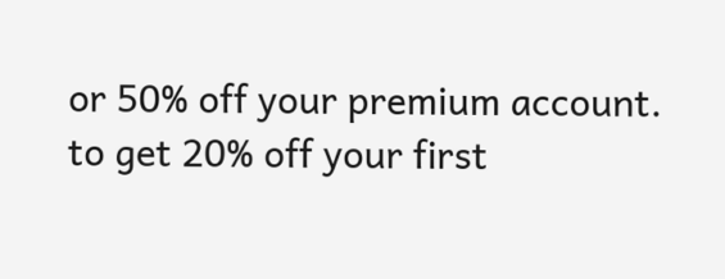or 50% off your premium account. to get 20% off your first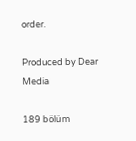order.

Produced by Dear Media

189 bölüm